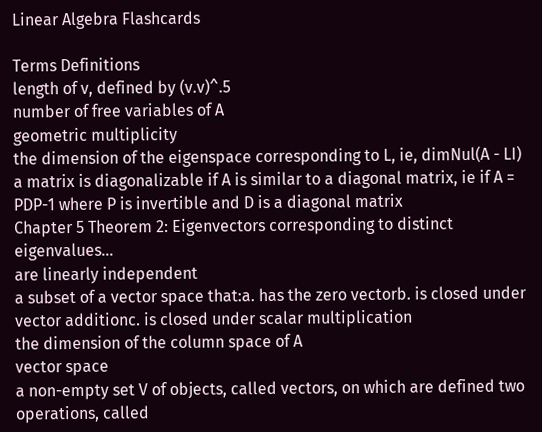Linear Algebra Flashcards

Terms Definitions
length of v, defined by (v.v)^.5
number of free variables of A
geometric multiplicity
the dimension of the eigenspace corresponding to L, ie, dimNul(A - LI)
a matrix is diagonalizable if A is similar to a diagonal matrix, ie if A = PDP-1 where P is invertible and D is a diagonal matrix
Chapter 5 Theorem 2: Eigenvectors corresponding to distinct eigenvalues...
are linearly independent
a subset of a vector space that:a. has the zero vectorb. is closed under vector additionc. is closed under scalar multiplication
the dimension of the column space of A
vector space
a non-empty set V of objects, called vectors, on which are defined two operations, called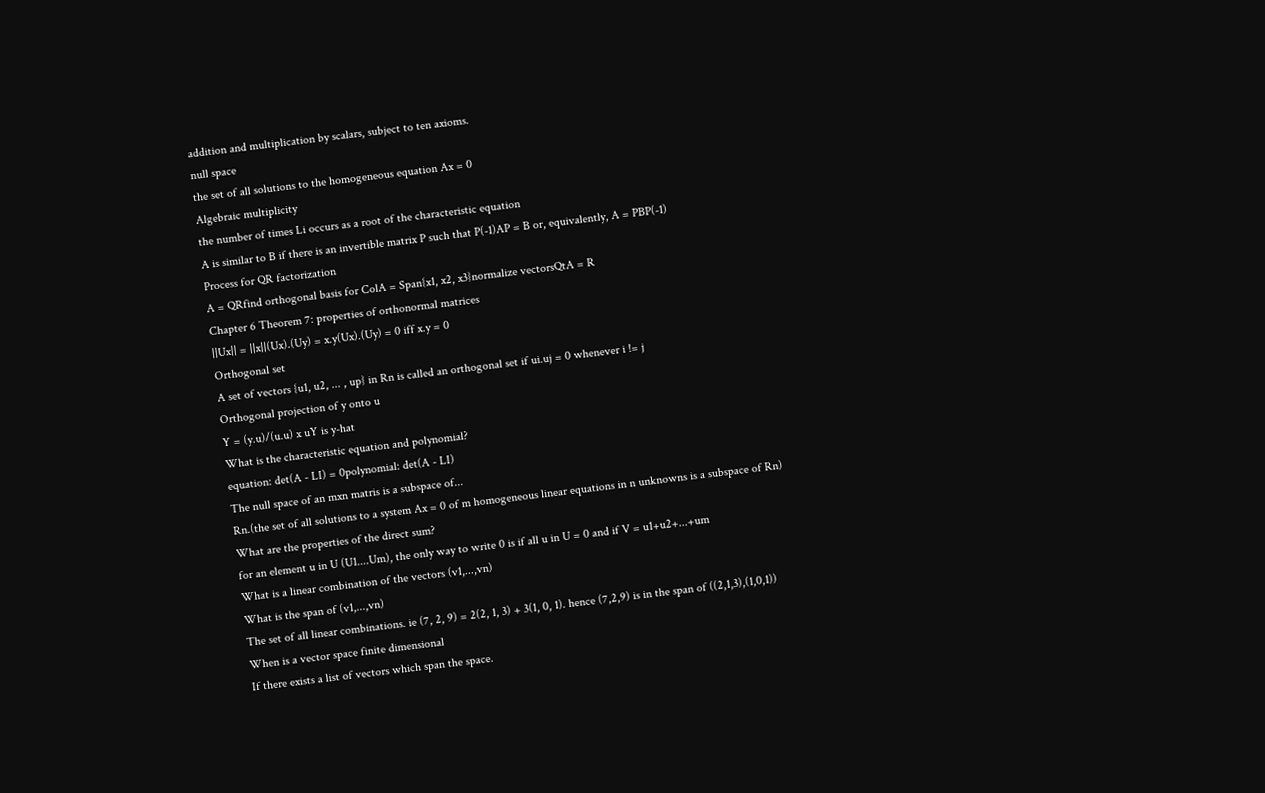addition and multiplication by scalars, subject to ten axioms.
null space
the set of all solutions to the homogeneous equation Ax = 0
Algebraic multiplicity
the number of times Li occurs as a root of the characteristic equation
A is similar to B if there is an invertible matrix P such that P(-1)AP = B or, equivalently, A = PBP(-1)
Process for QR factorization
A = QRfind orthogonal basis for ColA = Span{x1, x2, x3}normalize vectorsQtA = R
Chapter 6 Theorem 7: properties of orthonormal matrices
||Ux|| = ||x||(Ux).(Uy) = x.y(Ux).(Uy) = 0 iff x.y = 0
Orthogonal set
A set of vectors {u1, u2, ... , up} in Rn is called an orthogonal set if ui.uj = 0 whenever i != j
Orthogonal projection of y onto u
Y = (y.u)/(u.u) x uY is y-hat
What is the characteristic equation and polynomial?
equation: det(A - LI) = 0polynomial: det(A - LI)
The null space of an mxn matris is a subspace of...
Rn.(the set of all solutions to a system Ax = 0 of m homogeneous linear equations in n unknowns is a subspace of Rn)
What are the properties of the direct sum?
for an element u in U (U1....Um), the only way to write 0 is if all u in U = 0 and if V = u1+u2+...+um
What is a linear combination of the vectors (v1,...,vn)
What is the span of (v1,...,vn)
The set of all linear combinations. ie (7, 2, 9) = 2(2, 1, 3) + 3(1, 0, 1). hence (7,2,9) is in the span of ((2,1,3),(1,0,1))
When is a vector space finite dimensional
If there exists a list of vectors which span the space.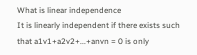What is linear independence
It is linearly independent if there exists such that a1v1+a2v2+...+anvn = 0 is only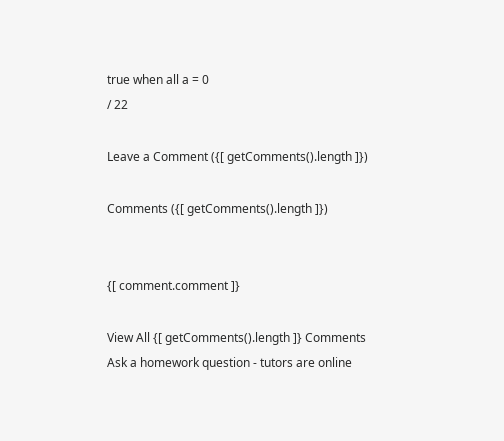true when all a = 0
/ 22

Leave a Comment ({[ getComments().length ]})

Comments ({[ getComments().length ]})


{[ comment.comment ]}

View All {[ getComments().length ]} Comments
Ask a homework question - tutors are online